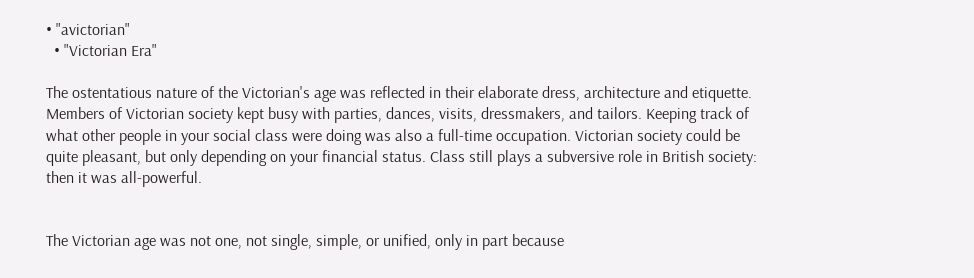• "avictorian"
  • "Victorian Era"

The ostentatious nature of the Victorian's age was reflected in their elaborate dress, architecture and etiquette. Members of Victorian society kept busy with parties, dances, visits, dressmakers, and tailors. Keeping track of what other people in your social class were doing was also a full-time occupation. Victorian society could be quite pleasant, but only depending on your financial status. Class still plays a subversive role in British society: then it was all-powerful.


The Victorian age was not one, not single, simple, or unified, only in part because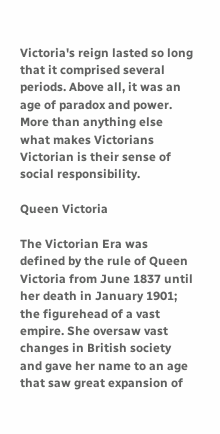Victoria's reign lasted so long that it comprised several periods. Above all, it was an age of paradox and power. More than anything else what makes Victorians Victorian is their sense of social responsibility.

Queen Victoria

The Victorian Era was defined by the rule of Queen Victoria from June 1837 until her death in January 1901; the figurehead of a vast empire. She oversaw vast changes in British society and gave her name to an age that saw great expansion of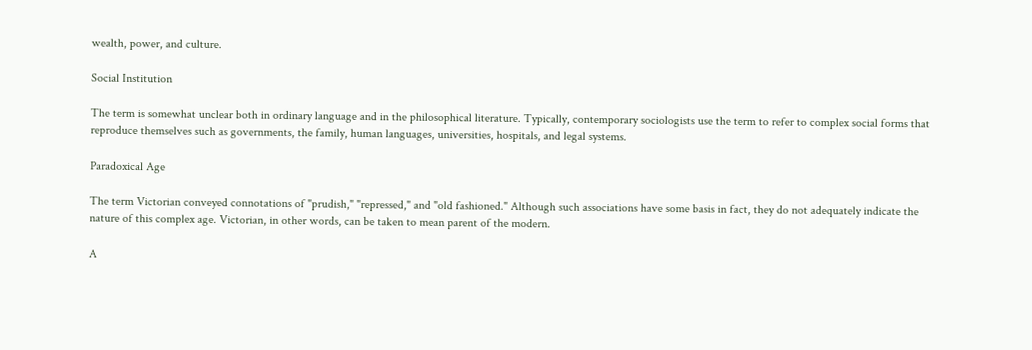wealth, power, and culture.

Social Institution

The term is somewhat unclear both in ordinary language and in the philosophical literature. Typically, contemporary sociologists use the term to refer to complex social forms that reproduce themselves such as governments, the family, human languages, universities, hospitals, and legal systems.

Paradoxical Age

The term Victorian conveyed connotations of "prudish," "repressed," and "old fashioned." Although such associations have some basis in fact, they do not adequately indicate the nature of this complex age. Victorian, in other words, can be taken to mean parent of the modern.

A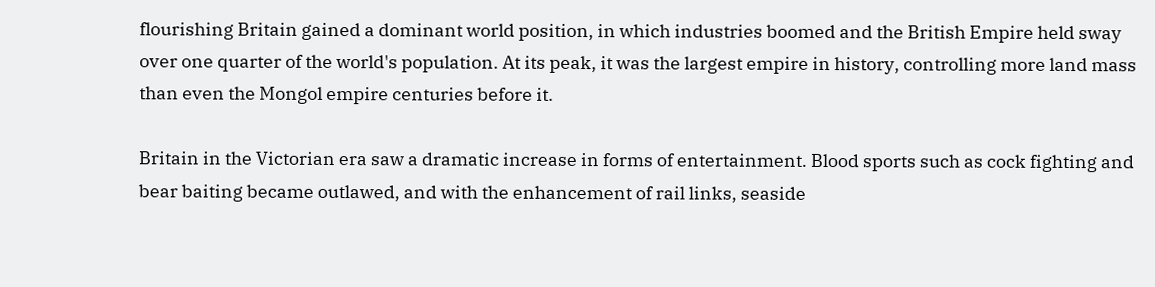flourishing Britain gained a dominant world position, in which industries boomed and the British Empire held sway over one quarter of the world's population. At its peak, it was the largest empire in history, controlling more land mass than even the Mongol empire centuries before it.

Britain in the Victorian era saw a dramatic increase in forms of entertainment. Blood sports such as cock fighting and bear baiting became outlawed, and with the enhancement of rail links, seaside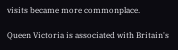visits became more commonplace.

Queen Victoria is associated with Britain's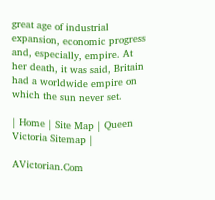great age of industrial expansion, economic progress and, especially, empire. At her death, it was said, Britain had a worldwide empire on which the sun never set.

| Home | Site Map | Queen Victoria Sitemap |

AVictorian.Com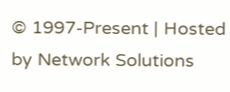© 1997-Present | Hosted by Network Solutions